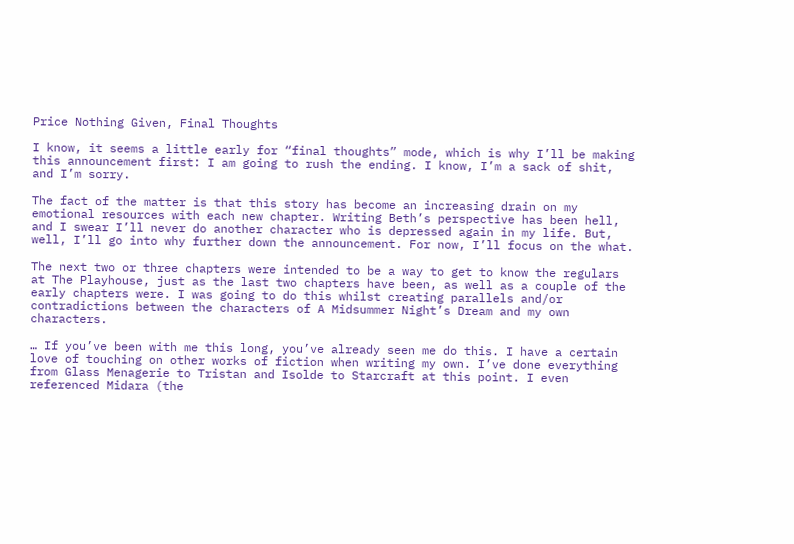Price Nothing Given, Final Thoughts

I know, it seems a little early for “final thoughts” mode, which is why I’ll be making this announcement first: I am going to rush the ending. I know, I’m a sack of shit, and I’m sorry.

The fact of the matter is that this story has become an increasing drain on my emotional resources with each new chapter. Writing Beth’s perspective has been hell, and I swear I’ll never do another character who is depressed again in my life. But, well, I’ll go into why further down the announcement. For now, I’ll focus on the what.

The next two or three chapters were intended to be a way to get to know the regulars at The Playhouse, just as the last two chapters have been, as well as a couple of the early chapters were. I was going to do this whilst creating parallels and/or contradictions between the characters of A Midsummer Night’s Dream and my own characters.

… If you’ve been with me this long, you’ve already seen me do this. I have a certain love of touching on other works of fiction when writing my own. I’ve done everything from Glass Menagerie to Tristan and Isolde to Starcraft at this point. I even referenced Midara (the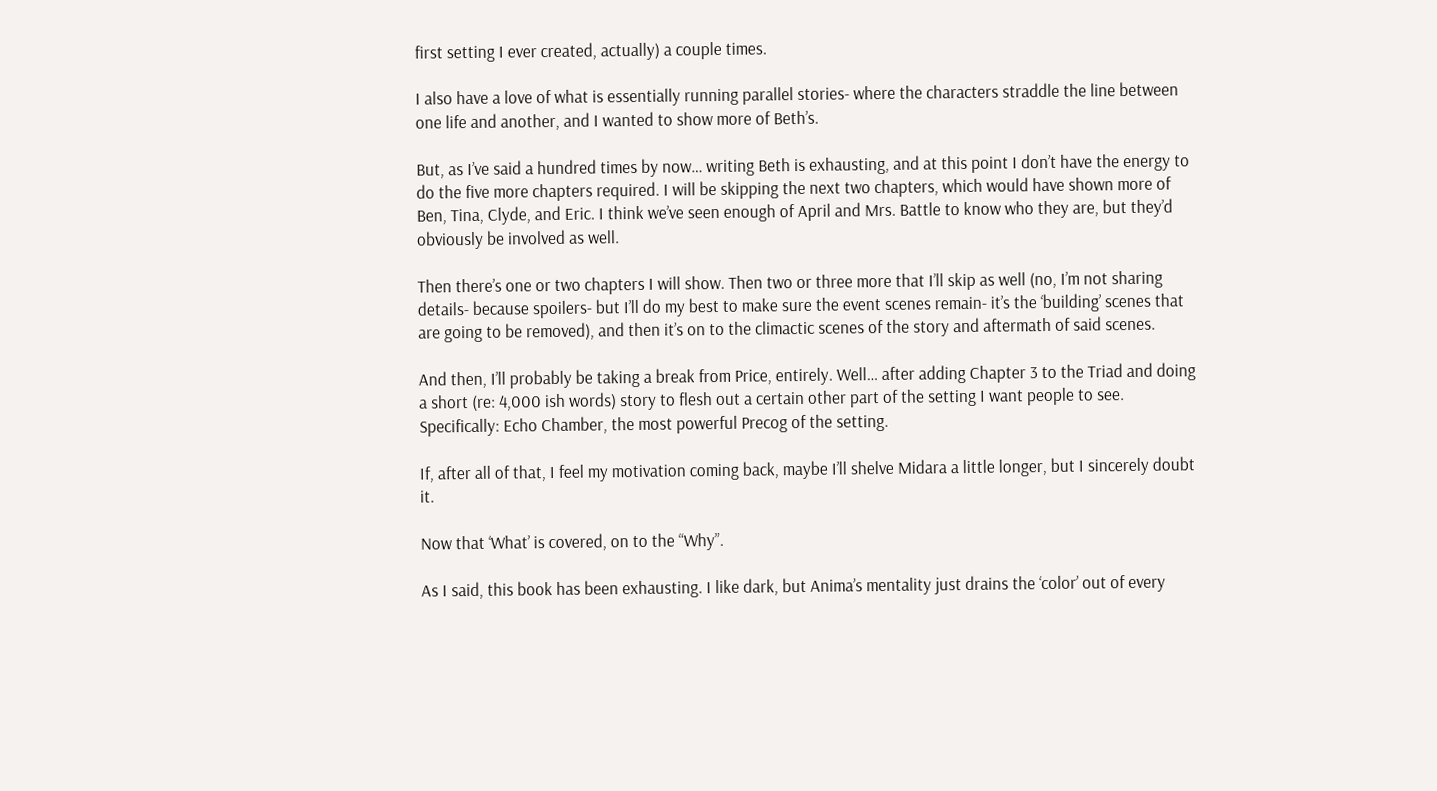first setting I ever created, actually) a couple times.

I also have a love of what is essentially running parallel stories- where the characters straddle the line between one life and another, and I wanted to show more of Beth’s.

But, as I’ve said a hundred times by now… writing Beth is exhausting, and at this point I don’t have the energy to do the five more chapters required. I will be skipping the next two chapters, which would have shown more of Ben, Tina, Clyde, and Eric. I think we’ve seen enough of April and Mrs. Battle to know who they are, but they’d obviously be involved as well.

Then there’s one or two chapters I will show. Then two or three more that I’ll skip as well (no, I’m not sharing details- because spoilers- but I’ll do my best to make sure the event scenes remain- it’s the ‘building’ scenes that are going to be removed), and then it’s on to the climactic scenes of the story and aftermath of said scenes.

And then, I’ll probably be taking a break from Price, entirely. Well… after adding Chapter 3 to the Triad and doing a short (re: 4,000 ish words) story to flesh out a certain other part of the setting I want people to see. Specifically: Echo Chamber, the most powerful Precog of the setting.

If, after all of that, I feel my motivation coming back, maybe I’ll shelve Midara a little longer, but I sincerely doubt it.

Now that ‘What’ is covered, on to the “Why”.

As I said, this book has been exhausting. I like dark, but Anima’s mentality just drains the ‘color’ out of every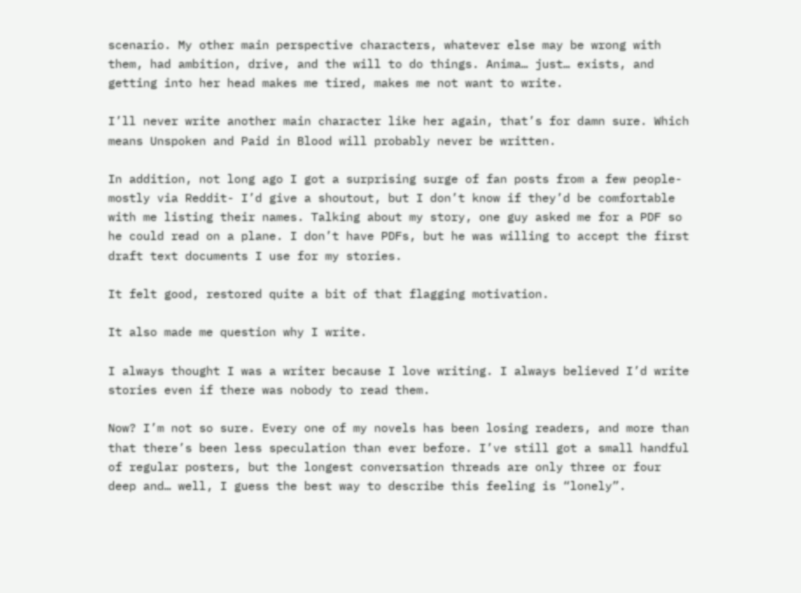scenario. My other main perspective characters, whatever else may be wrong with them, had ambition, drive, and the will to do things. Anima… just… exists, and getting into her head makes me tired, makes me not want to write.

I’ll never write another main character like her again, that’s for damn sure. Which means Unspoken and Paid in Blood will probably never be written.

In addition, not long ago I got a surprising surge of fan posts from a few people- mostly via Reddit- I’d give a shoutout, but I don’t know if they’d be comfortable with me listing their names. Talking about my story, one guy asked me for a PDF so he could read on a plane. I don’t have PDFs, but he was willing to accept the first draft text documents I use for my stories.

It felt good, restored quite a bit of that flagging motivation.

It also made me question why I write.

I always thought I was a writer because I love writing. I always believed I’d write stories even if there was nobody to read them.

Now? I’m not so sure. Every one of my novels has been losing readers, and more than that there’s been less speculation than ever before. I’ve still got a small handful of regular posters, but the longest conversation threads are only three or four deep and… well, I guess the best way to describe this feeling is “lonely”.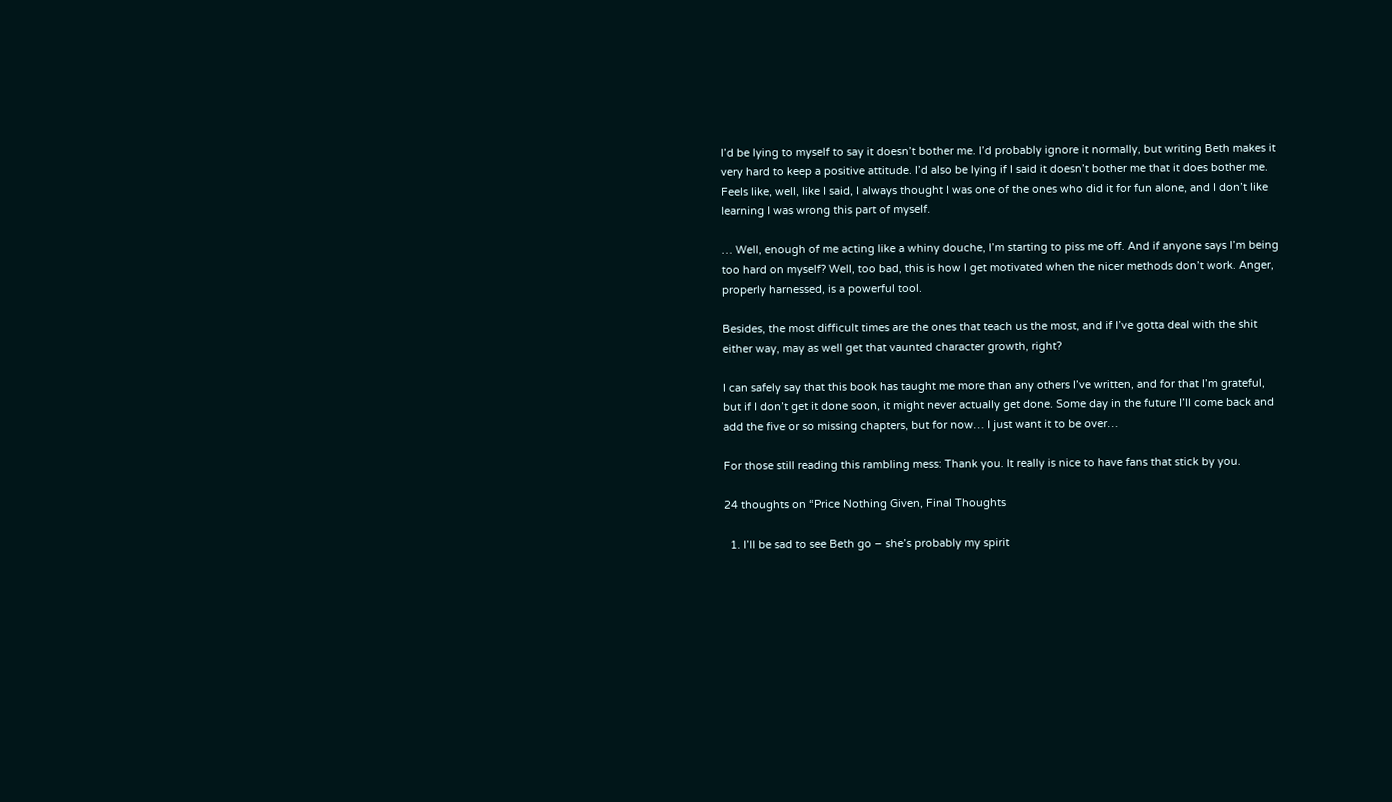I’d be lying to myself to say it doesn’t bother me. I’d probably ignore it normally, but writing Beth makes it very hard to keep a positive attitude. I’d also be lying if I said it doesn’t bother me that it does bother me. Feels like, well, like I said, I always thought I was one of the ones who did it for fun alone, and I don’t like learning I was wrong this part of myself.

… Well, enough of me acting like a whiny douche, I’m starting to piss me off. And if anyone says I’m being too hard on myself? Well, too bad, this is how I get motivated when the nicer methods don’t work. Anger, properly harnessed, is a powerful tool.

Besides, the most difficult times are the ones that teach us the most, and if I’ve gotta deal with the shit either way, may as well get that vaunted character growth, right?

I can safely say that this book has taught me more than any others I’ve written, and for that I’m grateful, but if I don’t get it done soon, it might never actually get done. Some day in the future I’ll come back and add the five or so missing chapters, but for now… I just want it to be over…

For those still reading this rambling mess: Thank you. It really is nice to have fans that stick by you.

24 thoughts on “Price Nothing Given, Final Thoughts

  1. I’ll be sad to see Beth go – she’s probably my spirit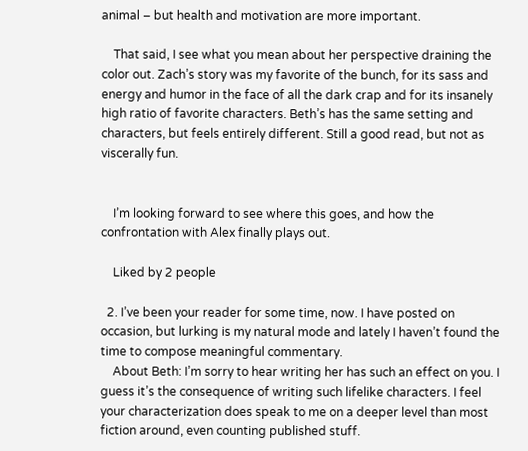animal – but health and motivation are more important.

    That said, I see what you mean about her perspective draining the color out. Zach’s story was my favorite of the bunch, for its sass and energy and humor in the face of all the dark crap and for its insanely high ratio of favorite characters. Beth’s has the same setting and characters, but feels entirely different. Still a good read, but not as viscerally fun.


    I’m looking forward to see where this goes, and how the confrontation with Alex finally plays out.

    Liked by 2 people

  2. I’ve been your reader for some time, now. I have posted on occasion, but lurking is my natural mode and lately I haven’t found the time to compose meaningful commentary.
    About Beth: I’m sorry to hear writing her has such an effect on you. I guess it’s the consequence of writing such lifelike characters. I feel your characterization does speak to me on a deeper level than most fiction around, even counting published stuff.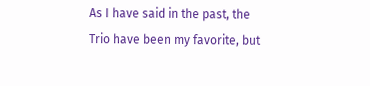As I have said in the past, the Trio have been my favorite, but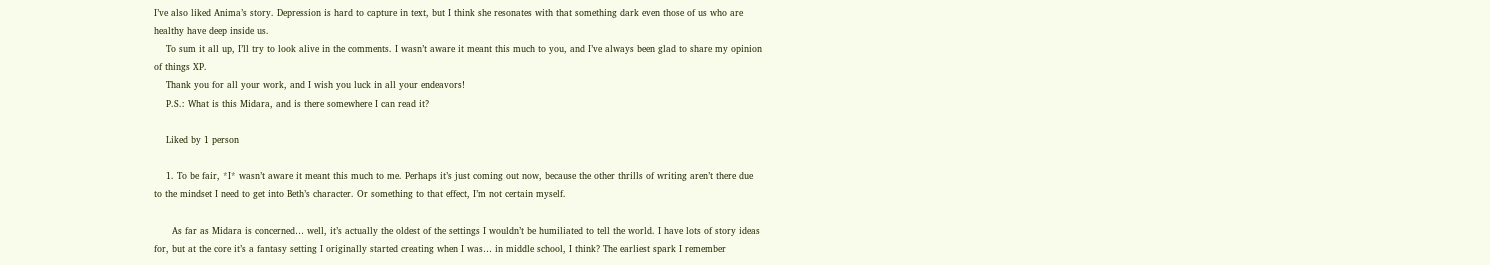I’ve also liked Anima’s story. Depression is hard to capture in text, but I think she resonates with that something dark even those of us who are healthy have deep inside us.
    To sum it all up, I’ll try to look alive in the comments. I wasn’t aware it meant this much to you, and I’ve always been glad to share my opinion of things XP.
    Thank you for all your work, and I wish you luck in all your endeavors!
    P.S.: What is this Midara, and is there somewhere I can read it?

    Liked by 1 person

    1. To be fair, *I* wasn’t aware it meant this much to me. Perhaps it’s just coming out now, because the other thrills of writing aren’t there due to the mindset I need to get into Beth’s character. Or something to that effect, I’m not certain myself.

      As far as Midara is concerned… well, it’s actually the oldest of the settings I wouldn’t be humiliated to tell the world. I have lots of story ideas for, but at the core it’s a fantasy setting I originally started creating when I was… in middle school, I think? The earliest spark I remember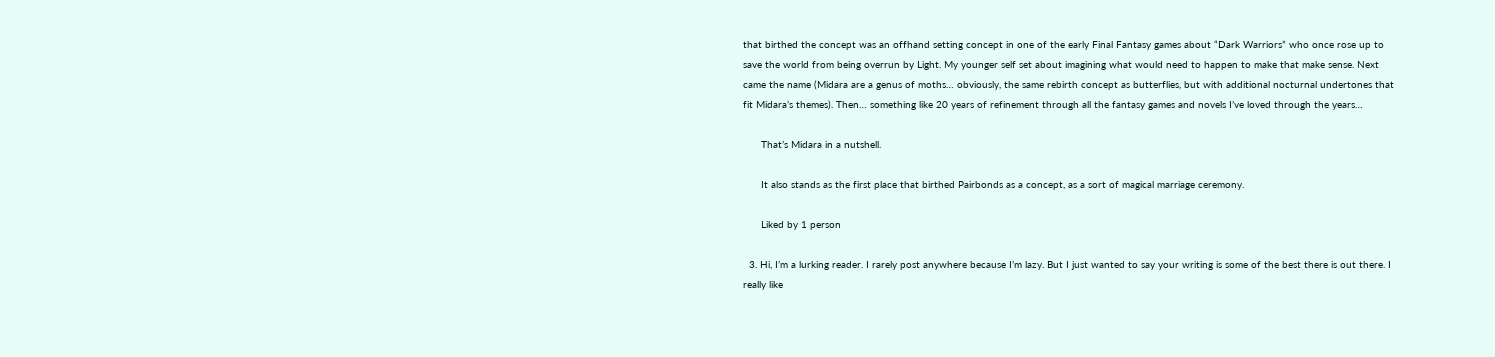that birthed the concept was an offhand setting concept in one of the early Final Fantasy games about “Dark Warriors” who once rose up to save the world from being overrun by Light. My younger self set about imagining what would need to happen to make that make sense. Next came the name (Midara are a genus of moths… obviously, the same rebirth concept as butterflies, but with additional nocturnal undertones that fit Midara’s themes). Then… something like 20 years of refinement through all the fantasy games and novels I’ve loved through the years…

      That’s Midara in a nutshell.

      It also stands as the first place that birthed Pairbonds as a concept, as a sort of magical marriage ceremony.

      Liked by 1 person

  3. Hi, I’m a lurking reader. I rarely post anywhere because I’m lazy. But I just wanted to say your writing is some of the best there is out there. I really like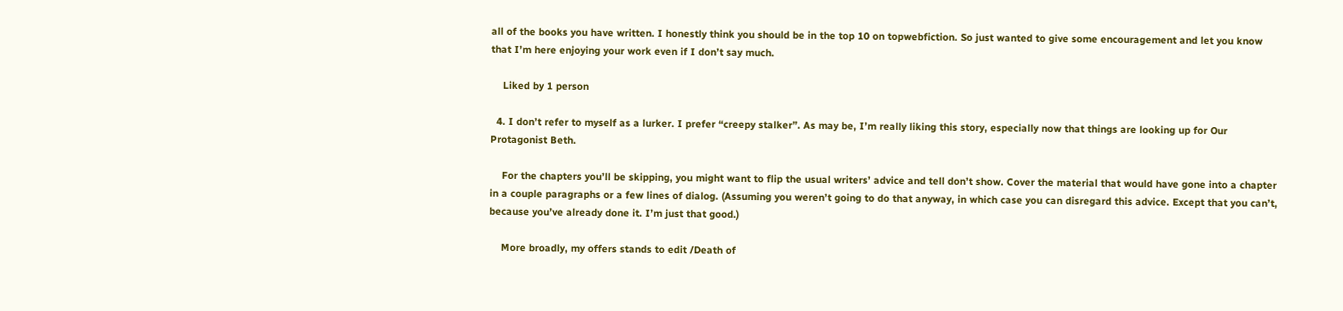all of the books you have written. I honestly think you should be in the top 10 on topwebfiction. So just wanted to give some encouragement and let you know that I’m here enjoying your work even if I don’t say much.

    Liked by 1 person

  4. I don’t refer to myself as a lurker. I prefer “creepy stalker”. As may be, I’m really liking this story, especially now that things are looking up for Our Protagonist Beth.

    For the chapters you’ll be skipping, you might want to flip the usual writers’ advice and tell don’t show. Cover the material that would have gone into a chapter in a couple paragraphs or a few lines of dialog. (Assuming you weren’t going to do that anyway, in which case you can disregard this advice. Except that you can’t, because you’ve already done it. I’m just that good.)

    More broadly, my offers stands to edit /Death of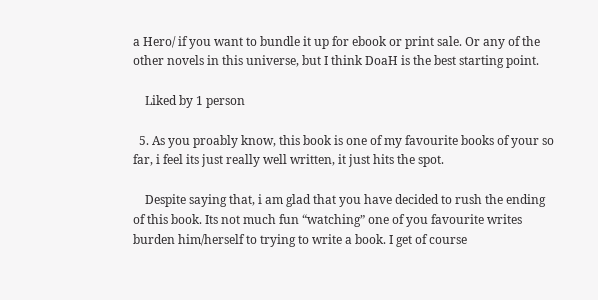a Hero/ if you want to bundle it up for ebook or print sale. Or any of the other novels in this universe, but I think DoaH is the best starting point.

    Liked by 1 person

  5. As you proably know, this book is one of my favourite books of your so far, i feel its just really well written, it just hits the spot.

    Despite saying that, i am glad that you have decided to rush the ending of this book. Its not much fun “watching” one of you favourite writes burden him/herself to trying to write a book. I get of course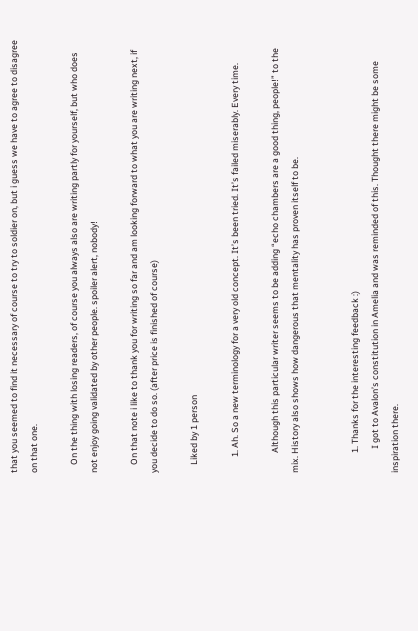that you seemed to find it necessary of course to try to soldier on, but i guess we have to agree to disagree on that one.

    On the thing with losing readers, of course you always also are writing partly for yourself, but who does not enjoy going validated by other people. spoiler alert, nobody!

    On that note i like to thank you for writing so far and am looking forward to what you are writing next, if you decide to do so. (after price is finished of course)

    Liked by 1 person

        1. Ah. So a new terminology for a very old concept. It’s been tried. It’s failed miserably. Every time.

          Although this particular writer seems to be adding “echo chambers are a good thing, people!” to the mix. History also shows how dangerous that mentality has proven itself to be.


          1. Thanks for the interesting feedback :)
            I got to Avalon’s constitution in Amelia and was reminded of this. Thought there might be some inspiration there.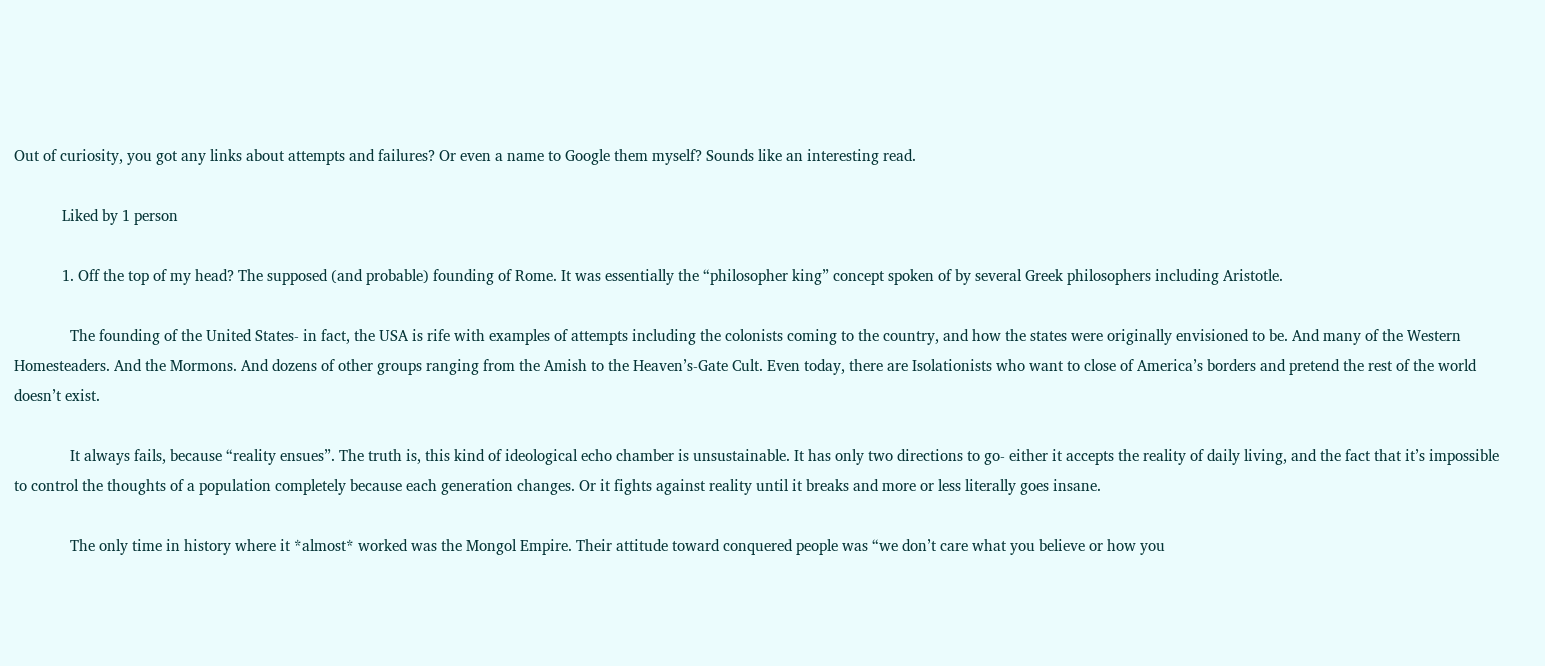Out of curiosity, you got any links about attempts and failures? Or even a name to Google them myself? Sounds like an interesting read.

            Liked by 1 person

            1. Off the top of my head? The supposed (and probable) founding of Rome. It was essentially the “philosopher king” concept spoken of by several Greek philosophers including Aristotle.

              The founding of the United States- in fact, the USA is rife with examples of attempts including the colonists coming to the country, and how the states were originally envisioned to be. And many of the Western Homesteaders. And the Mormons. And dozens of other groups ranging from the Amish to the Heaven’s-Gate Cult. Even today, there are Isolationists who want to close of America’s borders and pretend the rest of the world doesn’t exist.

              It always fails, because “reality ensues”. The truth is, this kind of ideological echo chamber is unsustainable. It has only two directions to go- either it accepts the reality of daily living, and the fact that it’s impossible to control the thoughts of a population completely because each generation changes. Or it fights against reality until it breaks and more or less literally goes insane.

              The only time in history where it *almost* worked was the Mongol Empire. Their attitude toward conquered people was “we don’t care what you believe or how you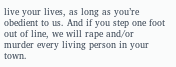live your lives, as long as you’re obedient to us. And if you step one foot out of line, we will rape and/or murder every living person in your town.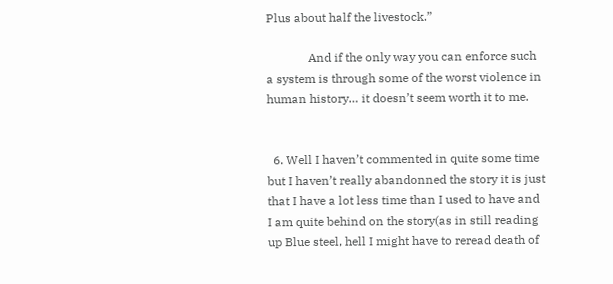Plus about half the livestock.”

              And if the only way you can enforce such a system is through some of the worst violence in human history… it doesn’t seem worth it to me.


  6. Well I haven’t commented in quite some time but I haven’t really abandonned the story it is just that I have a lot less time than I used to have and I am quite behind on the story(as in still reading up Blue steel, hell I might have to reread death of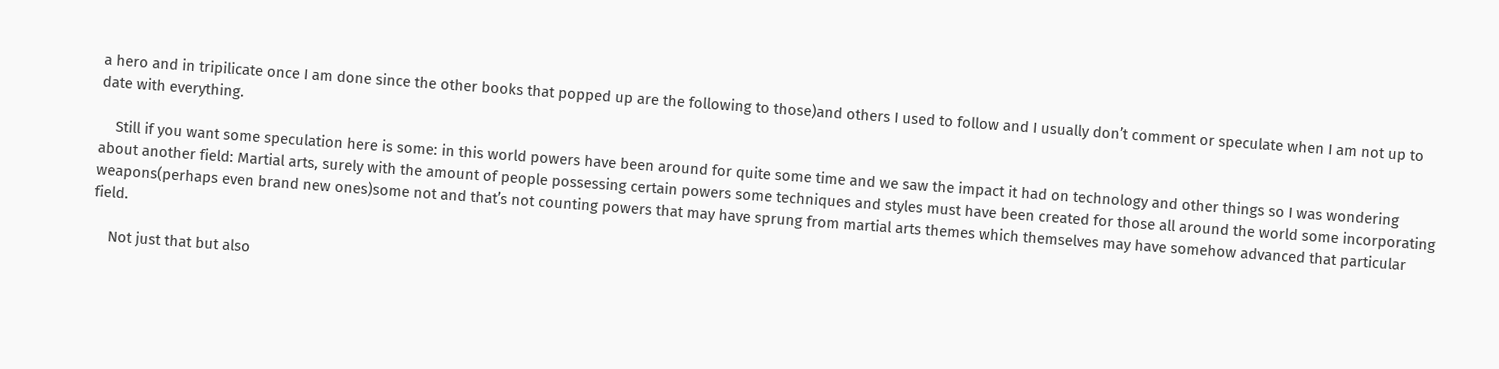a hero and in tripilicate once I am done since the other books that popped up are the following to those)and others I used to follow and I usually don’t comment or speculate when I am not up to date with everything.

    Still if you want some speculation here is some: in this world powers have been around for quite some time and we saw the impact it had on technology and other things so I was wondering about another field: Martial arts, surely with the amount of people possessing certain powers some techniques and styles must have been created for those all around the world some incorporating weapons(perhaps even brand new ones)some not and that’s not counting powers that may have sprung from martial arts themes which themselves may have somehow advanced that particular field.

    Not just that but also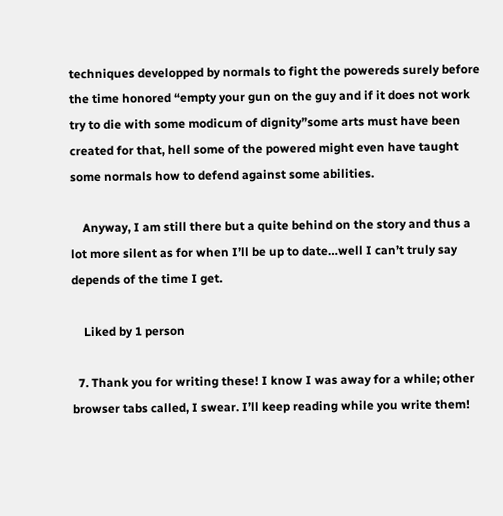techniques developped by normals to fight the powereds surely before the time honored “empty your gun on the guy and if it does not work try to die with some modicum of dignity”some arts must have been created for that, hell some of the powered might even have taught some normals how to defend against some abilities.

    Anyway, I am still there but a quite behind on the story and thus a lot more silent as for when I’ll be up to date…well I can’t truly say depends of the time I get.

    Liked by 1 person

  7. Thank you for writing these! I know I was away for a while; other browser tabs called, I swear. I’ll keep reading while you write them!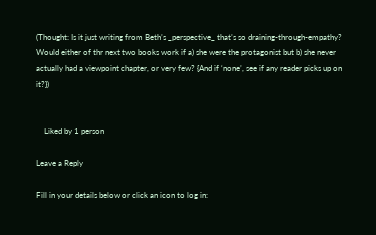(Thought: Is it just writing from Beth’s _perspective_ that’s so draining-through-empathy? Would either of thr next two books work if a) she were the protagonist but b) she never actually had a viewpoint chapter, or very few? {And if ‘none’, see if any reader picks up on it?})


    Liked by 1 person

Leave a Reply

Fill in your details below or click an icon to log in: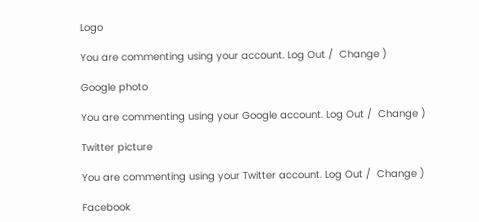Logo

You are commenting using your account. Log Out /  Change )

Google photo

You are commenting using your Google account. Log Out /  Change )

Twitter picture

You are commenting using your Twitter account. Log Out /  Change )

Facebook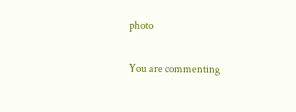photo

You are commenting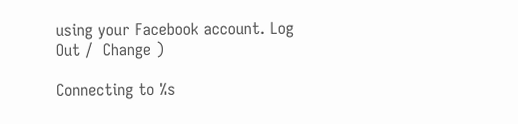using your Facebook account. Log Out /  Change )

Connecting to %s